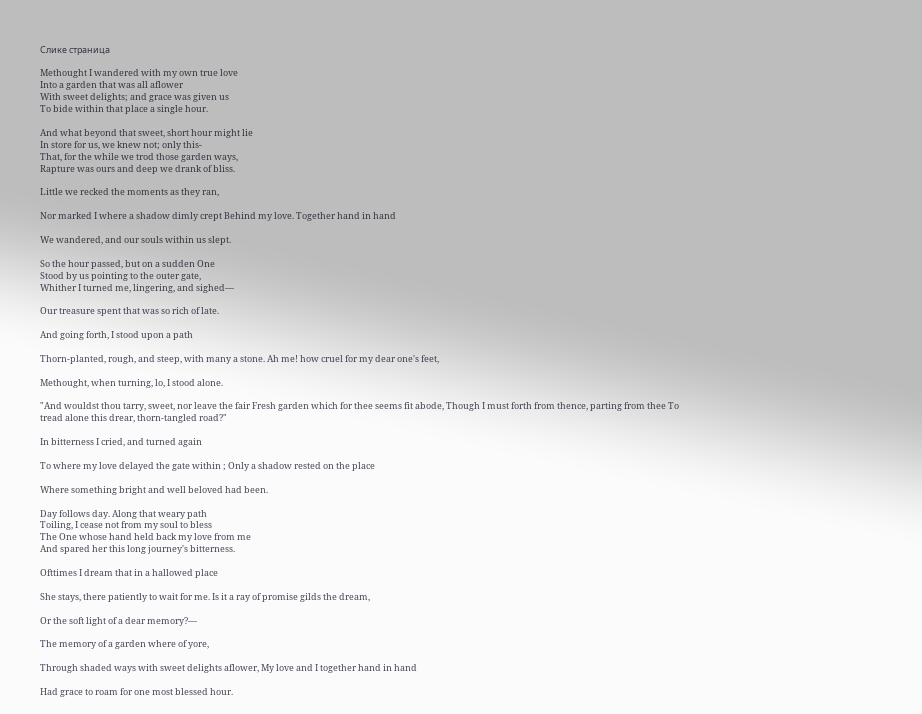Слике страница

Methought I wandered with my own true love
Into a garden that was all aflower
With sweet delights; and grace was given us
To bide within that place a single hour.

And what beyond that sweet, short hour might lie
In store for us, we knew not; only this-
That, for the while we trod those garden ways,
Rapture was ours and deep we drank of bliss.

Little we recked the moments as they ran,

Nor marked I where a shadow dimly crept Behind my love. Together hand in hand

We wandered, and our souls within us slept.

So the hour passed, but on a sudden One
Stood by us pointing to the outer gate,
Whither I turned me, lingering, and sighed—

Our treasure spent that was so rich of late.

And going forth, I stood upon a path

Thorn-planted, rough, and steep, with many a stone. Ah me! how cruel for my dear one's feet,

Methought, when turning, lo, I stood alone.

"And wouldst thou tarry, sweet, nor leave the fair Fresh garden which for thee seems fit abode, Though I must forth from thence, parting from thee To tread alone this drear, thorn-tangled road?"

In bitterness I cried, and turned again

To where my love delayed the gate within ; Only a shadow rested on the place

Where something bright and well beloved had been.

Day follows day. Along that weary path
Toiling, I cease not from my soul to bless
The One whose hand held back my love from me
And spared her this long journey's bitterness.

Ofttimes I dream that in a hallowed place

She stays, there patiently to wait for me. Is it a ray of promise gilds the dream,

Or the soft light of a dear memory?—

The memory of a garden where of yore,

Through shaded ways with sweet delights aflower, My love and I together hand in hand

Had grace to roam for one most blessed hour.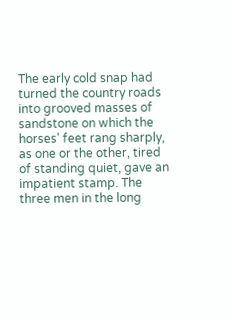The early cold snap had turned the country roads into grooved masses of sandstone on which the horses' feet rang sharply, as one or the other, tired of standing quiet, gave an impatient stamp. The three men in the long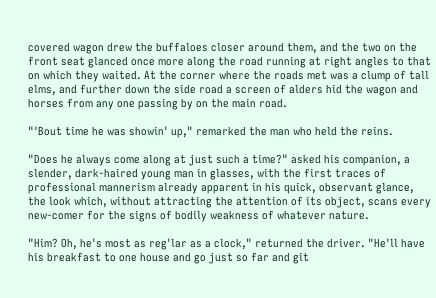covered wagon drew the buffaloes closer around them, and the two on the front seat glanced once more along the road running at right angles to that on which they waited. At the corner where the roads met was a clump of tall elms, and further down the side road a screen of alders hid the wagon and horses from any one passing by on the main road.

"'Bout time he was showin' up," remarked the man who held the reins.

"Does he always come along at just such a time?" asked his companion, a slender, dark-haired young man in glasses, with the first traces of professional mannerism already apparent in his quick, observant glance, the look which, without attracting the attention of its object, scans every new-comer for the signs of bodily weakness of whatever nature.

"Him? Oh, he's most as reg'lar as a clock," returned the driver. "He'll have his breakfast to one house and go just so far and git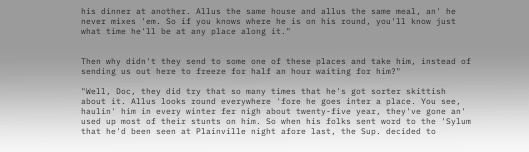his dinner at another. Allus the same house and allus the same meal, an' he never mixes 'em. So if you knows where he is on his round, you'll know just what time he'll be at any place along it."


Then why didn't they send to some one of these places and take him, instead of sending us out here to freeze for half an hour waiting for him?"

"Well, Doc, they did try that so many times that he's got sorter skittish about it. Allus looks round everywhere 'fore he goes inter a place. You see, haulin' him in every winter fer nigh about twenty-five year, they've gone an' used up most of their stunts on him. So when his folks sent word to the 'Sylum that he'd been seen at Plainville night afore last, the Sup. decided to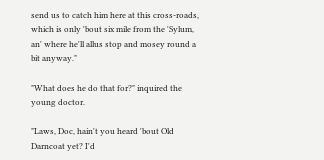send us to catch him here at this cross-roads, which is only 'bout six mile from the 'Sylum, an' where he'll allus stop and mosey round a bit anyway."

"What does he do that for?" inquired the young doctor.

"Laws, Doc, hain't you heard 'bout Old Darncoat yet? I'd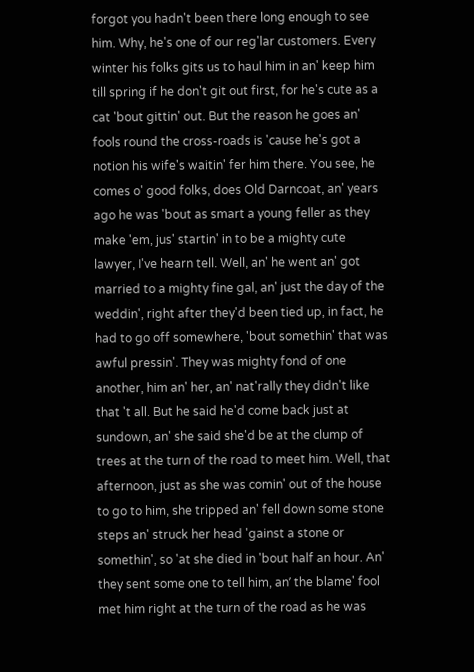forgot you hadn't been there long enough to see him. Why, he's one of our reg'lar customers. Every winter his folks gits us to haul him in an' keep him till spring if he don't git out first, for he's cute as a cat 'bout gittin' out. But the reason he goes an' fools round the cross-roads is 'cause he's got a notion his wife's waitin' fer him there. You see, he comes o' good folks, does Old Darncoat, an' years ago he was 'bout as smart a young feller as they make 'em, jus' startin' in to be a mighty cute lawyer, I've hearn tell. Well, an' he went an' got married to a mighty fine gal, an' just the day of the weddin', right after they'd been tied up, in fact, he had to go off somewhere, 'bout somethin' that was awful pressin'. They was mighty fond of one another, him an' her, an' nat'rally they didn't like that 't all. But he said he'd come back just at sundown, an' she said she'd be at the clump of trees at the turn of the road to meet him. Well, that afternoon, just as she was comin' out of the house to go to him, she tripped an' fell down some stone steps an' struck her head 'gainst a stone or somethin', so 'at she died in 'bout half an hour. An' they sent some one to tell him, anʼ the blame' fool met him right at the turn of the road as he was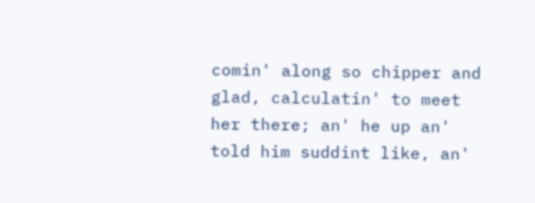comin' along so chipper and glad, calculatin' to meet her there; an' he up an' told him suddint like, an'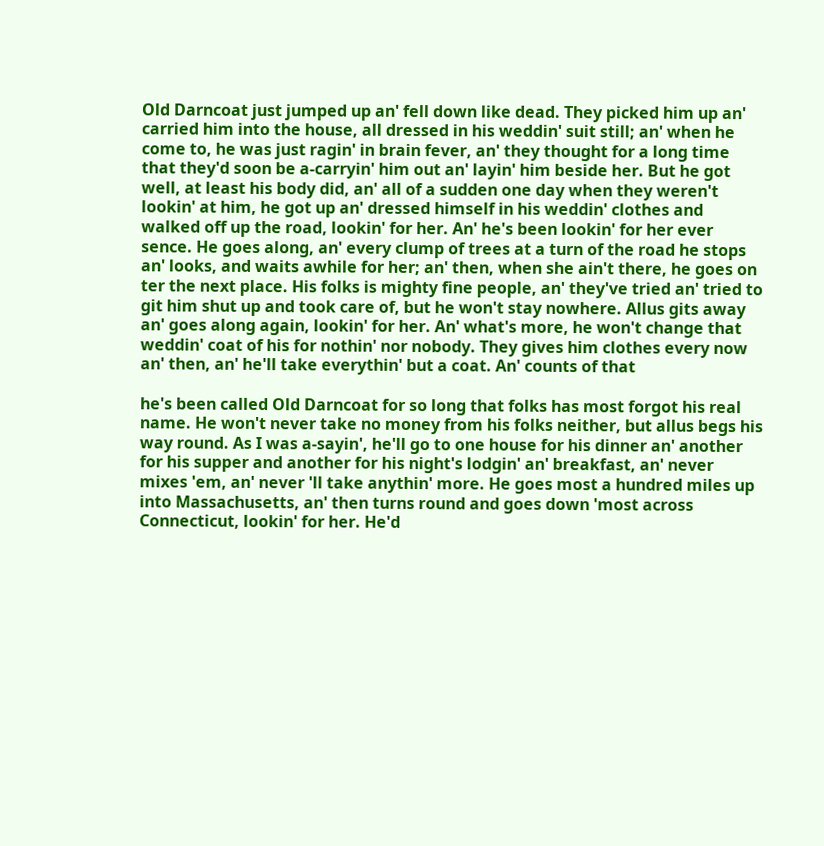Old Darncoat just jumped up an' fell down like dead. They picked him up an' carried him into the house, all dressed in his weddin' suit still; an' when he come to, he was just ragin' in brain fever, an' they thought for a long time that they'd soon be a-carryin' him out an' layin' him beside her. But he got well, at least his body did, an' all of a sudden one day when they weren't lookin' at him, he got up an' dressed himself in his weddin' clothes and walked off up the road, lookin' for her. An' he's been lookin' for her ever sence. He goes along, an' every clump of trees at a turn of the road he stops an' looks, and waits awhile for her; an' then, when she ain't there, he goes on ter the next place. His folks is mighty fine people, an' they've tried an' tried to git him shut up and took care of, but he won't stay nowhere. Allus gits away an' goes along again, lookin' for her. An' what's more, he won't change that weddin' coat of his for nothin' nor nobody. They gives him clothes every now an' then, an' he'll take everythin' but a coat. An' counts of that

he's been called Old Darncoat for so long that folks has most forgot his real name. He won't never take no money from his folks neither, but allus begs his way round. As I was a-sayin', he'll go to one house for his dinner an' another for his supper and another for his night's lodgin' an' breakfast, an' never mixes 'em, an' never 'll take anythin' more. He goes most a hundred miles up into Massachusetts, an' then turns round and goes down 'most across Connecticut, lookin' for her. He'd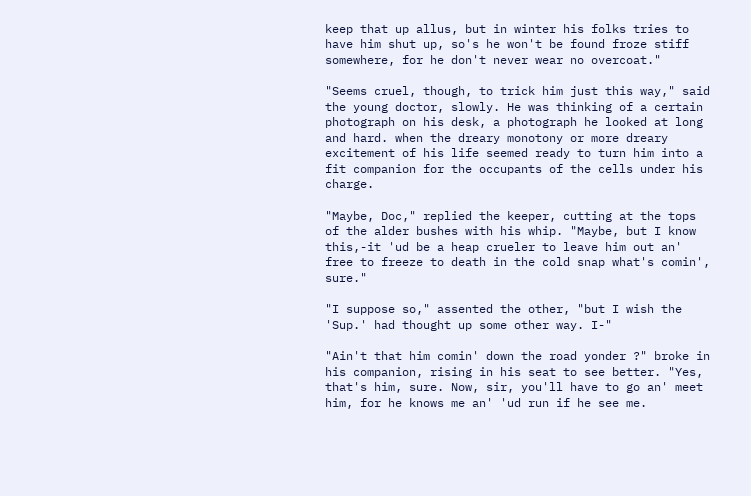keep that up allus, but in winter his folks tries to have him shut up, so's he won't be found froze stiff somewhere, for he don't never wear no overcoat."

"Seems cruel, though, to trick him just this way," said the young doctor, slowly. He was thinking of a certain photograph on his desk, a photograph he looked at long and hard. when the dreary monotony or more dreary excitement of his life seemed ready to turn him into a fit companion for the occupants of the cells under his charge.

"Maybe, Doc," replied the keeper, cutting at the tops of the alder bushes with his whip. "Maybe, but I know this,-it 'ud be a heap crueler to leave him out an' free to freeze to death in the cold snap what's comin', sure."

"I suppose so," assented the other, "but I wish the 'Sup.' had thought up some other way. I-"

"Ain't that him comin' down the road yonder ?" broke in his companion, rising in his seat to see better. "Yes, that's him, sure. Now, sir, you'll have to go an' meet him, for he knows me an' 'ud run if he see me.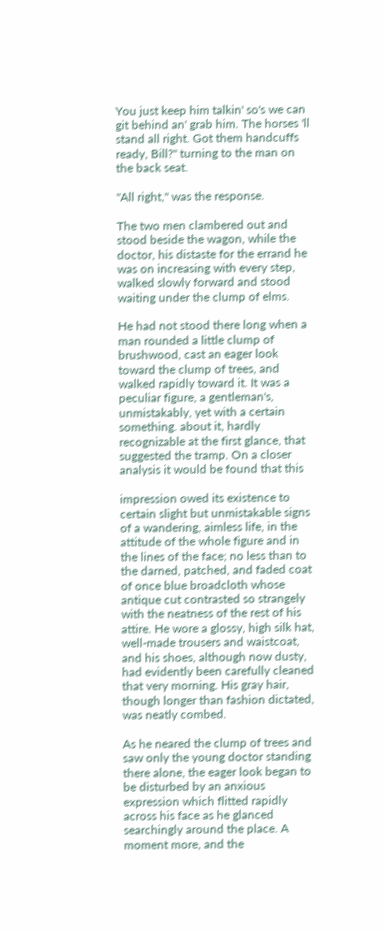You just keep him talkin' so's we can git behind an' grab him. The horses 'll stand all right. Got them handcuffs ready, Bill?" turning to the man on the back seat.

"All right," was the response.

The two men clambered out and stood beside the wagon, while the doctor, his distaste for the errand he was on increasing with every step, walked slowly forward and stood waiting under the clump of elms.

He had not stood there long when a man rounded a little clump of brushwood, cast an eager look toward the clump of trees, and walked rapidly toward it. It was a peculiar figure, a gentleman's, unmistakably, yet with a certain something. about it, hardly recognizable at the first glance, that suggested the tramp. On a closer analysis it would be found that this

impression owed its existence to certain slight but unmistakable signs of a wandering, aimless life, in the attitude of the whole figure and in the lines of the face; no less than to the darned, patched, and faded coat of once blue broadcloth whose antique cut contrasted so strangely with the neatness of the rest of his attire. He wore a glossy, high silk hat, well-made trousers and waistcoat, and his shoes, although now dusty, had evidently been carefully cleaned that very morning. His gray hair, though longer than fashion dictated, was neatly combed.

As he neared the clump of trees and saw only the young doctor standing there alone, the eager look began to be disturbed by an anxious expression which flitted rapidly across his face as he glanced searchingly around the place. A moment more, and the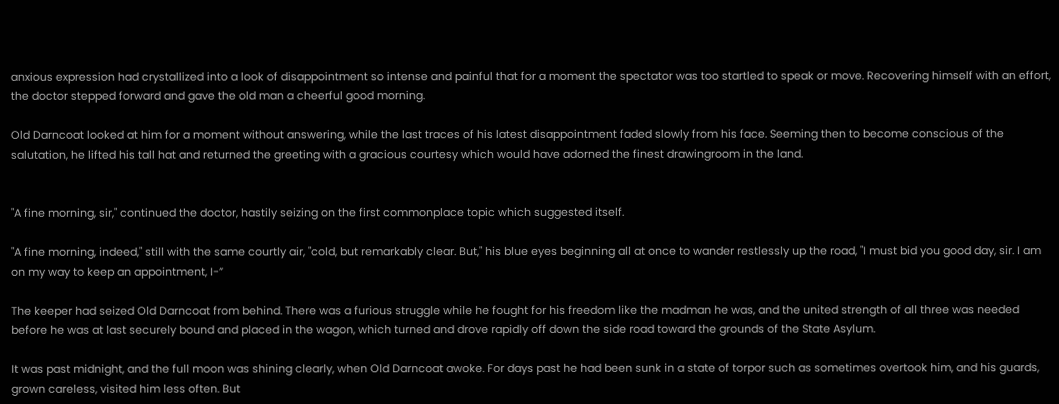anxious expression had crystallized into a look of disappointment so intense and painful that for a moment the spectator was too startled to speak or move. Recovering himself with an effort, the doctor stepped forward and gave the old man a cheerful good morning.

Old Darncoat looked at him for a moment without answering, while the last traces of his latest disappointment faded slowly from his face. Seeming then to become conscious of the salutation, he lifted his tall hat and returned the greeting with a gracious courtesy which would have adorned the finest drawingroom in the land.


"A fine morning, sir," continued the doctor, hastily seizing on the first commonplace topic which suggested itself.

"A fine morning, indeed," still with the same courtly air, "cold, but remarkably clear. But," his blue eyes beginning all at once to wander restlessly up the road, "I must bid you good day, sir. I am on my way to keep an appointment, I-”

The keeper had seized Old Darncoat from behind. There was a furious struggle while he fought for his freedom like the madman he was, and the united strength of all three was needed before he was at last securely bound and placed in the wagon, which turned and drove rapidly off down the side road toward the grounds of the State Asylum.

It was past midnight, and the full moon was shining clearly, when Old Darncoat awoke. For days past he had been sunk in a state of torpor such as sometimes overtook him, and his guards, grown careless, visited him less often. But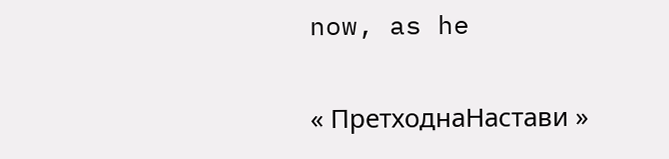now, as he

« ПретходнаНастави »